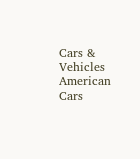Cars & Vehicles
American Cars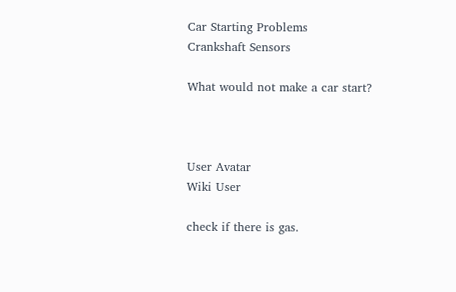Car Starting Problems
Crankshaft Sensors

What would not make a car start?



User Avatar
Wiki User

check if there is gas.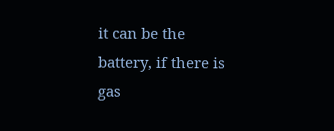it can be the battery, if there is gas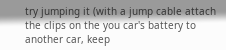try jumping it (with a jump cable attach the clips on the you car's battery to another car, keep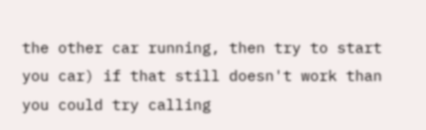the other car running, then try to start you car) if that still doesn't work than you could try calling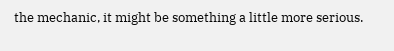the mechanic, it might be something a little more serious.